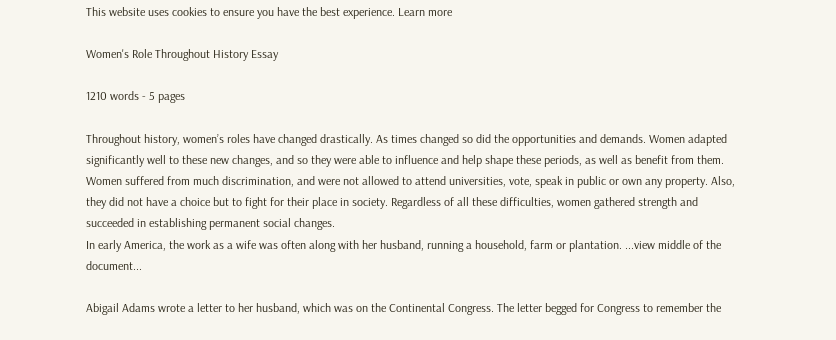This website uses cookies to ensure you have the best experience. Learn more

Women's Role Throughout History Essay

1210 words - 5 pages

Throughout history, women’s roles have changed drastically. As times changed so did the opportunities and demands. Women adapted significantly well to these new changes, and so they were able to influence and help shape these periods, as well as benefit from them. Women suffered from much discrimination, and were not allowed to attend universities, vote, speak in public or own any property. Also, they did not have a choice but to fight for their place in society. Regardless of all these difficulties, women gathered strength and succeeded in establishing permanent social changes.
In early America, the work as a wife was often along with her husband, running a household, farm or plantation. ...view middle of the document...

Abigail Adams wrote a letter to her husband, which was on the Continental Congress. The letter begged for Congress to remember the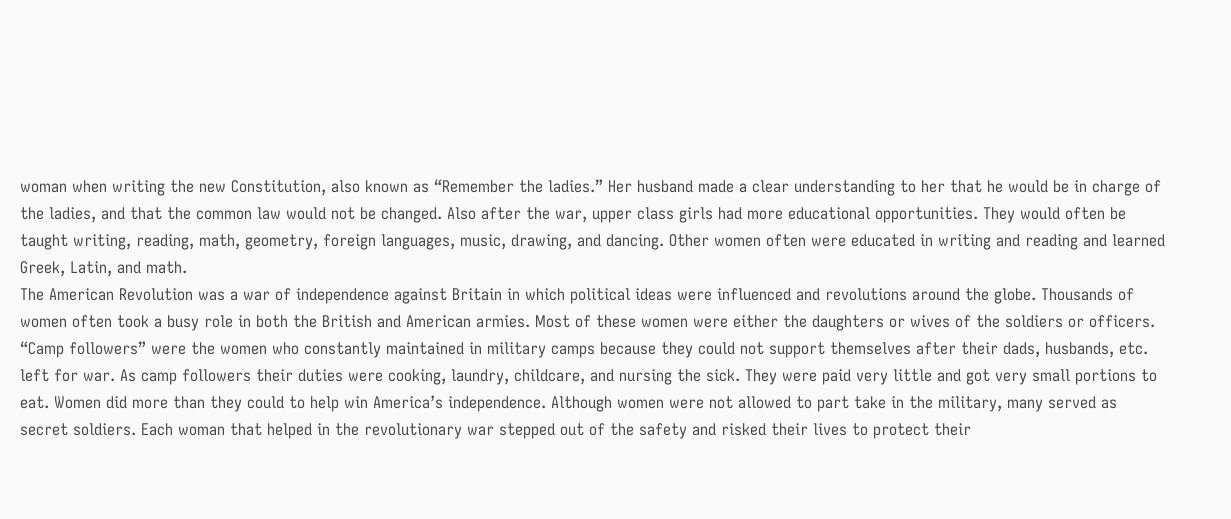woman when writing the new Constitution, also known as “Remember the ladies.” Her husband made a clear understanding to her that he would be in charge of the ladies, and that the common law would not be changed. Also after the war, upper class girls had more educational opportunities. They would often be taught writing, reading, math, geometry, foreign languages, music, drawing, and dancing. Other women often were educated in writing and reading and learned Greek, Latin, and math.
The American Revolution was a war of independence against Britain in which political ideas were influenced and revolutions around the globe. Thousands of women often took a busy role in both the British and American armies. Most of these women were either the daughters or wives of the soldiers or officers. “Camp followers” were the women who constantly maintained in military camps because they could not support themselves after their dads, husbands, etc. left for war. As camp followers their duties were cooking, laundry, childcare, and nursing the sick. They were paid very little and got very small portions to eat. Women did more than they could to help win America’s independence. Although women were not allowed to part take in the military, many served as secret soldiers. Each woman that helped in the revolutionary war stepped out of the safety and risked their lives to protect their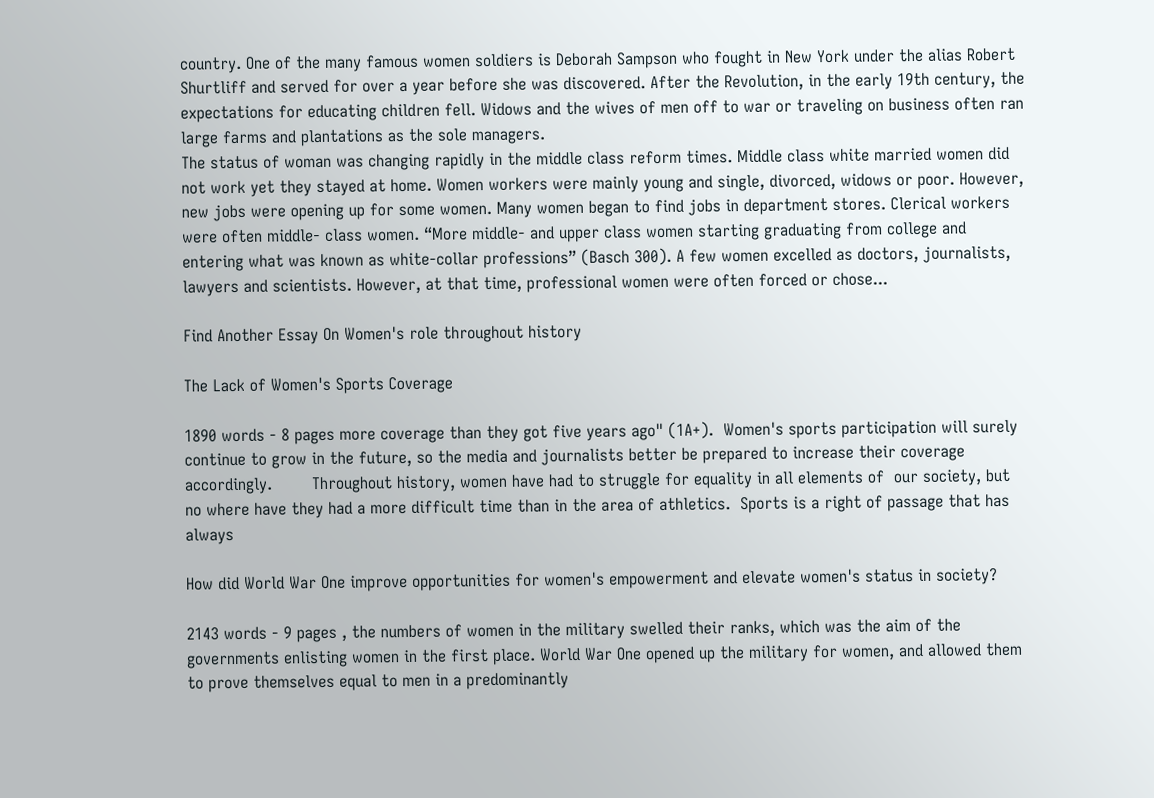country. One of the many famous women soldiers is Deborah Sampson who fought in New York under the alias Robert Shurtliff and served for over a year before she was discovered. After the Revolution, in the early 19th century, the expectations for educating children fell. Widows and the wives of men off to war or traveling on business often ran large farms and plantations as the sole managers.
The status of woman was changing rapidly in the middle class reform times. Middle class white married women did not work yet they stayed at home. Women workers were mainly young and single, divorced, widows or poor. However, new jobs were opening up for some women. Many women began to find jobs in department stores. Clerical workers were often middle- class women. “More middle- and upper class women starting graduating from college and entering what was known as white-collar professions” (Basch 300). A few women excelled as doctors, journalists, lawyers and scientists. However, at that time, professional women were often forced or chose...

Find Another Essay On Women's role throughout history

The Lack of Women's Sports Coverage

1890 words - 8 pages more coverage than they got five years ago" (1A+).  Women's sports participation will surely continue to grow in the future, so the media and journalists better be prepared to increase their coverage accordingly.        Throughout history, women have had to struggle for equality in all elements of  our society, but no where have they had a more difficult time than in the area of athletics.  Sports is a right of passage that has always

How did World War One improve opportunities for women's empowerment and elevate women's status in society?

2143 words - 9 pages , the numbers of women in the military swelled their ranks, which was the aim of the governments enlisting women in the first place. World War One opened up the military for women, and allowed them to prove themselves equal to men in a predominantly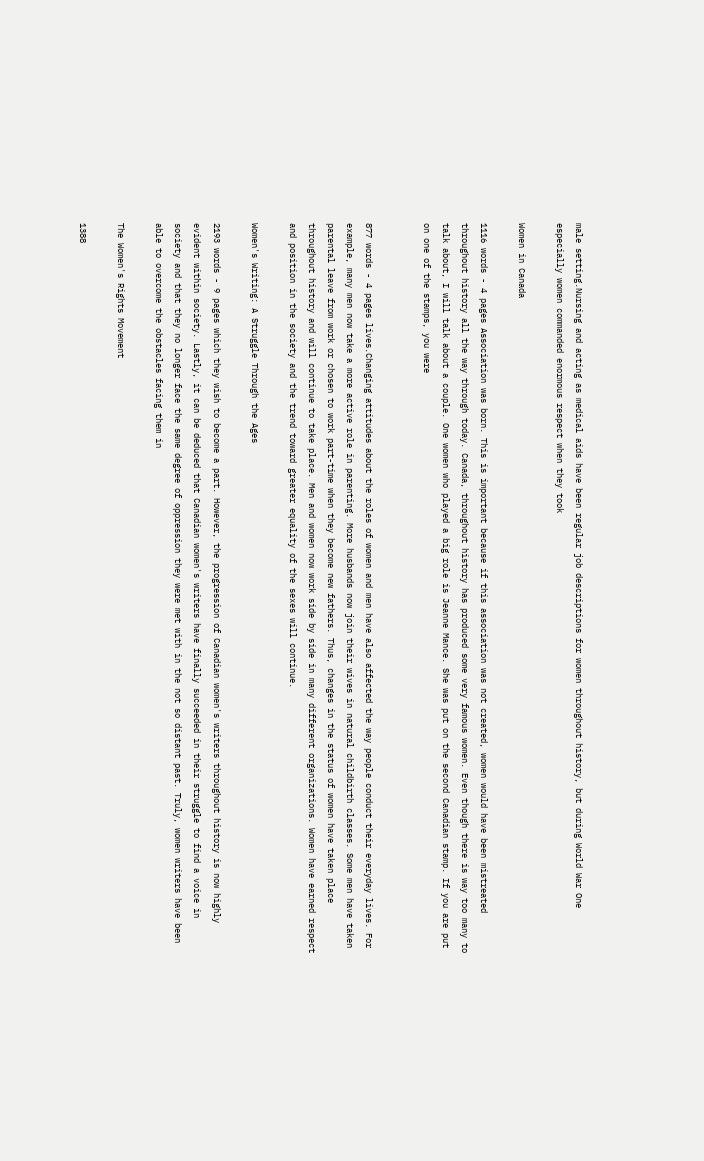male setting.Nursing and acting as medical aids have been regular job descriptions for women throughout history, but during World War One especially women commanded enormous respect when they took

Women in Canada

1116 words - 4 pages Association was born. This is important because if this association was not created, women would have been mistreated throughout history all the way through today. Canada, throughout history has produced some very famous women. Even though there is way too many to talk about, I will talk about a couple. One women who played a big role is Jeanne Mance. She was put on the second Canadian stamp. If you are put on one of the stamps, you were


877 words - 4 pages lives.Changing attitudes about the roles of women and men have also affected the way people conduct their everyday lives. For example, many men now take a more active role in parenting. More husbands now join their wives in natural childbirth classes. Some men have taken parental leave from work or chosen to work part-time when they become new fathers. Thus, changes in the status of women have taken place throughout history and will continue to take place. Men and women now work side by side in many different organizations. Women have earned respect and position in the society and the trend toward greater equality of the sexes will continue.

Women's Writing: A Struggle Through the Ages

2193 words - 9 pages which they wish to become a part. However, the progression of Canadian women's writers throughout history is now highly evident within society. Lastly, it can be deduced that Canadian women's writers have finally succeeded in their struggle to find a voice in society and that they no longer face the same degree of oppression they were met with in the not so distant past. Truly, women writers have been able to overcome the obstacles facing them in

The Women's Rights Movement

1388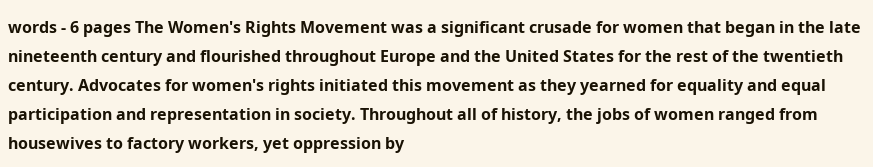words - 6 pages The Women's Rights Movement was a significant crusade for women that began in the late nineteenth century and flourished throughout Europe and the United States for the rest of the twentieth century. Advocates for women's rights initiated this movement as they yearned for equality and equal participation and representation in society. Throughout all of history, the jobs of women ranged from housewives to factory workers, yet oppression by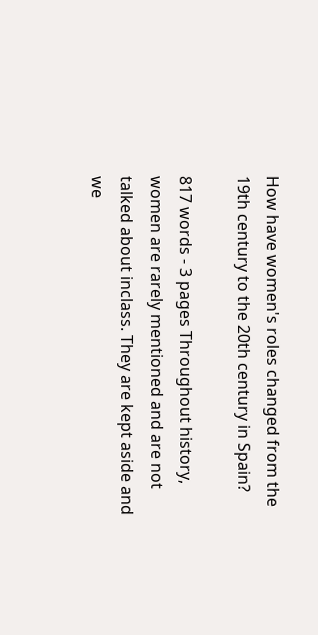How have women's roles changed from the 19th century to the 20th century in Spain?

817 words - 3 pages Throughout history, women are rarely mentioned and are not talked about inclass. They are kept aside and we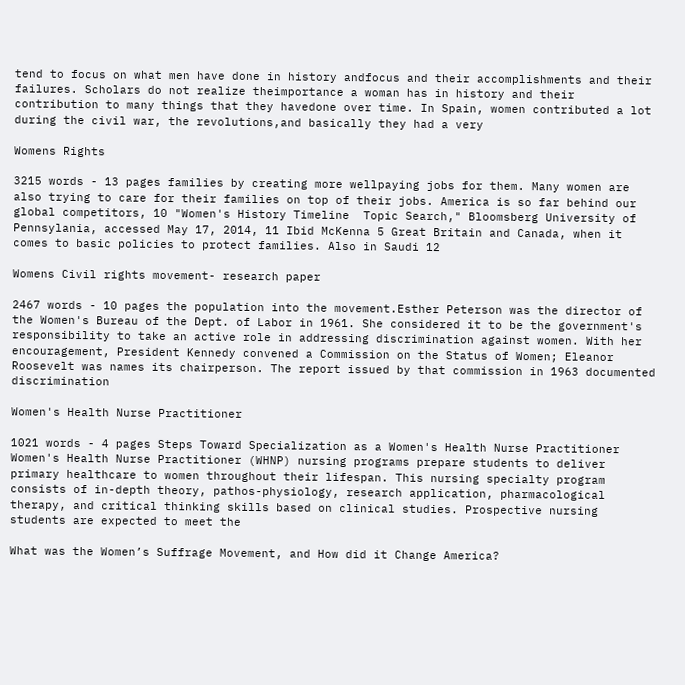tend to focus on what men have done in history andfocus and their accomplishments and their failures. Scholars do not realize theimportance a woman has in history and their contribution to many things that they havedone over time. In Spain, women contributed a lot during the civil war, the revolutions,and basically they had a very

Womens Rights

3215 words - 13 pages families by creating more wellpaying jobs for them. Many women are also trying to care for their families on top of their jobs. America is so far behind our global competitors, 10 "Women's History Timeline  Topic Search," Bloomsberg University of Pennsylania, accessed May 17, 2014, 11 Ibid McKenna 5 Great Britain and Canada, when it comes to basic policies to protect families. Also in Saudi 12

Womens Civil rights movement- research paper

2467 words - 10 pages the population into the movement.Esther Peterson was the director of the Women's Bureau of the Dept. of Labor in 1961. She considered it to be the government's responsibility to take an active role in addressing discrimination against women. With her encouragement, President Kennedy convened a Commission on the Status of Women; Eleanor Roosevelt was names its chairperson. The report issued by that commission in 1963 documented discrimination

Women's Health Nurse Practitioner

1021 words - 4 pages Steps Toward Specialization as a Women's Health Nurse Practitioner Women's Health Nurse Practitioner (WHNP) nursing programs prepare students to deliver primary healthcare to women throughout their lifespan. This nursing specialty program consists of in-depth theory, pathos-physiology, research application, pharmacological therapy, and critical thinking skills based on clinical studies. Prospective nursing students are expected to meet the

What was the Women’s Suffrage Movement, and How did it Change America?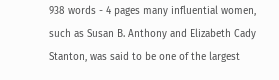938 words - 4 pages many influential women, such as Susan B. Anthony and Elizabeth Cady Stanton, was said to be one of the largest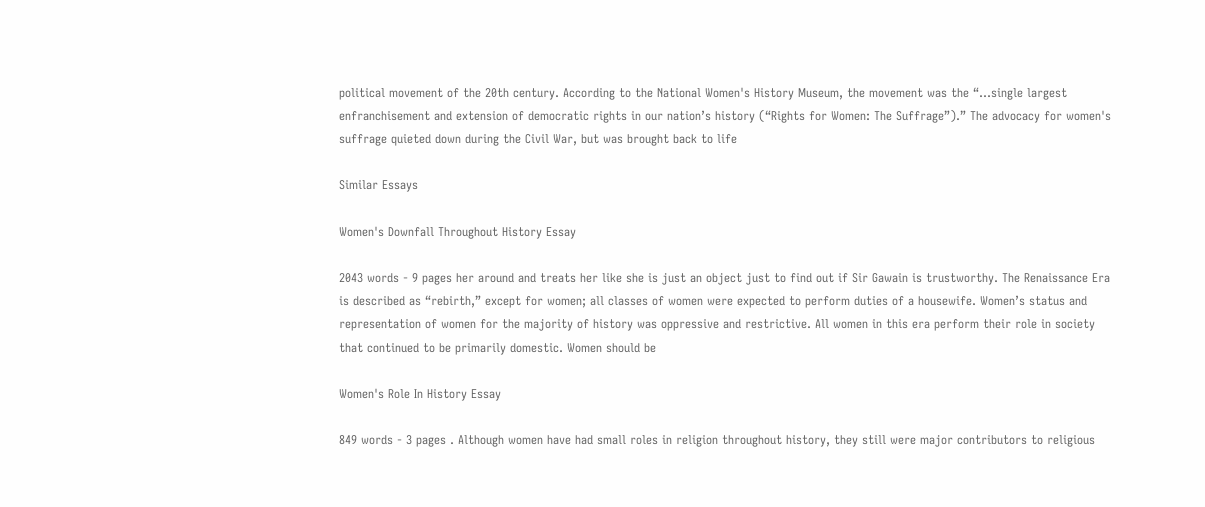political movement of the 20th century. According to the National Women's History Museum, the movement was the “…single largest enfranchisement and extension of democratic rights in our nation’s history (“Rights for Women: The Suffrage”).” The advocacy for women's suffrage quieted down during the Civil War, but was brought back to life

Similar Essays

Women's Downfall Throughout History Essay

2043 words - 9 pages her around and treats her like she is just an object just to find out if Sir Gawain is trustworthy. The Renaissance Era is described as “rebirth,” except for women; all classes of women were expected to perform duties of a housewife. Women’s status and representation of women for the majority of history was oppressive and restrictive. All women in this era perform their role in society that continued to be primarily domestic. Women should be

Women's Role In History Essay

849 words - 3 pages . Although women have had small roles in religion throughout history, they still were major contributors to religious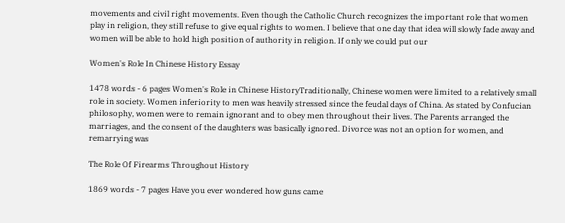movements and civil right movements. Even though the Catholic Church recognizes the important role that women play in religion, they still refuse to give equal rights to women. I believe that one day that idea will slowly fade away and women will be able to hold high position of authority in religion. If only we could put our

Women's Role In Chinese History Essay

1478 words - 6 pages Women's Role in Chinese HistoryTraditionally, Chinese women were limited to a relatively small role in society. Women inferiority to men was heavily stressed since the feudal days of China. As stated by Confucian philosophy, women were to remain ignorant and to obey men throughout their lives. The Parents arranged the marriages, and the consent of the daughters was basically ignored. Divorce was not an option for women, and remarrying was

The Role Of Firearms Throughout History

1869 words - 7 pages Have you ever wondered how guns came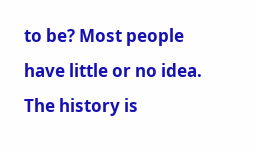to be? Most people have little or no idea. The history is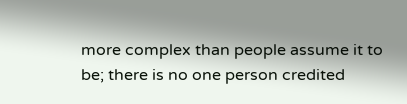more complex than people assume it to be; there is no one person credited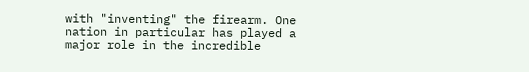with "inventing" the firearm. One nation in particular has played a major role in the incredible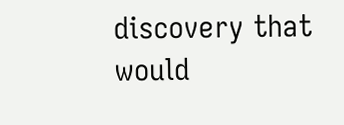discovery that would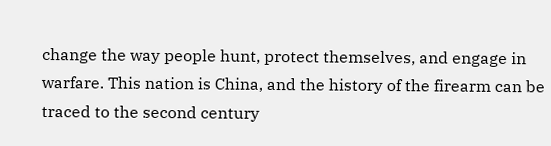change the way people hunt, protect themselves, and engage in warfare. This nation is China, and the history of the firearm can be traced to the second century